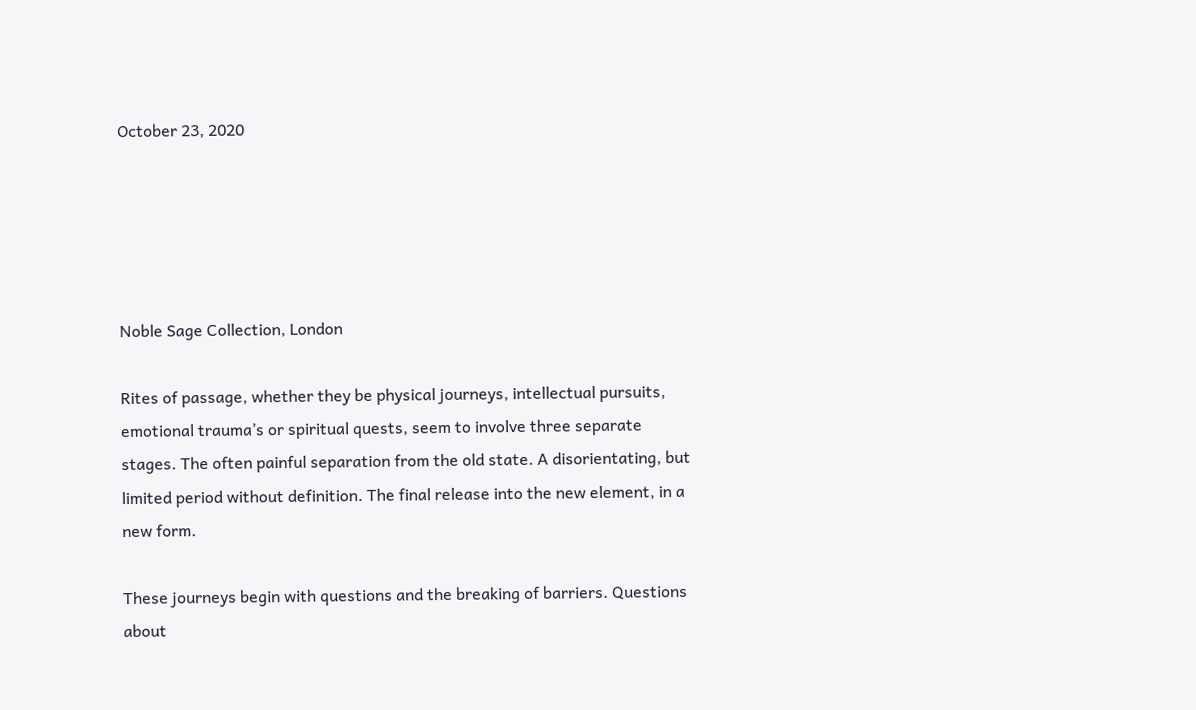October 23, 2020





Noble Sage Collection, London

Rites of passage, whether they be physical journeys, intellectual pursuits, emotional trauma’s or spiritual quests, seem to involve three separate stages. The often painful separation from the old state. A disorientating, but limited period without definition. The final release into the new element, in a new form.

These journeys begin with questions and the breaking of barriers. Questions about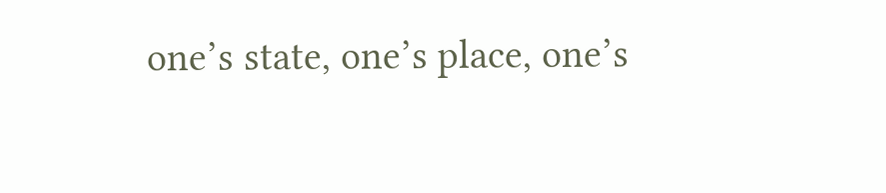one’s state, one’s place, one’s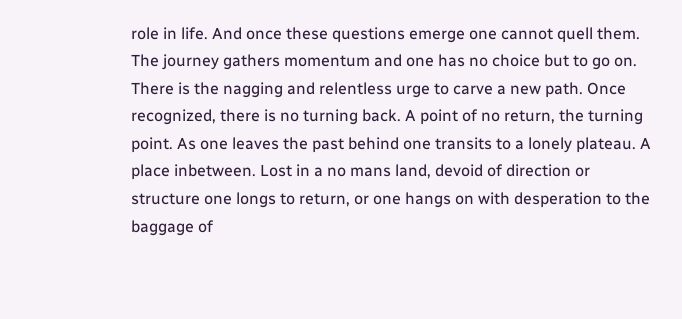role in life. And once these questions emerge one cannot quell them. The journey gathers momentum and one has no choice but to go on. There is the nagging and relentless urge to carve a new path. Once recognized, there is no turning back. A point of no return, the turning point. As one leaves the past behind one transits to a lonely plateau. A place inbetween. Lost in a no mans land, devoid of direction or structure one longs to return, or one hangs on with desperation to the baggage of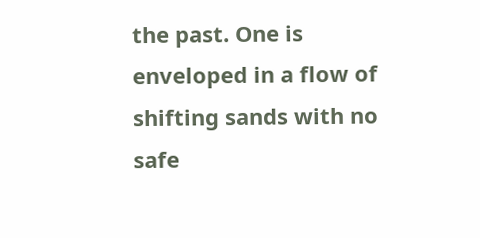the past. One is enveloped in a flow of shifting sands with no safe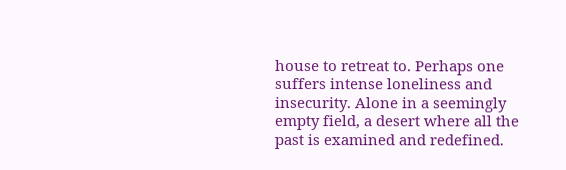house to retreat to. Perhaps one suffers intense loneliness and insecurity. Alone in a seemingly empty field, a desert where all the past is examined and redefined.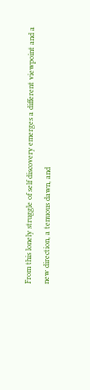From this lonely struggle of self discovery emerges a different viewpoint and a new direction, a tenuous dawn, and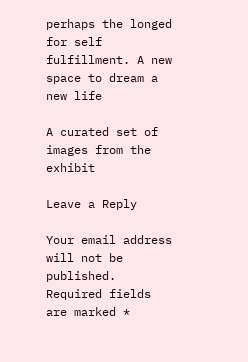perhaps the longed for self fulfillment. A new space to dream a new life

A curated set of images from the exhibit

Leave a Reply

Your email address will not be published. Required fields are marked *